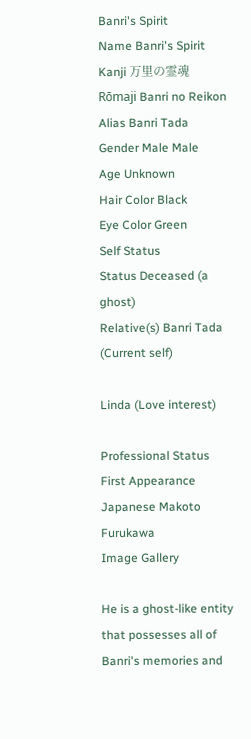Banri's Spirit
Name Banri's Spirit
Kanji 万里の霊魂
Rōmaji Banri no Reikon
Alias Banri Tada
Gender Male Male
Age Unknown
Hair Color Black
Eye Color Green
Self Status
Status Deceased (a ghost)
Relative(s) Banri Tada (Current self)

Linda (Love interest)

Professional Status
First Appearance
Japanese Makoto Furukawa
Image Gallery

He is a ghost-like entity that possesses all of Banri's memories and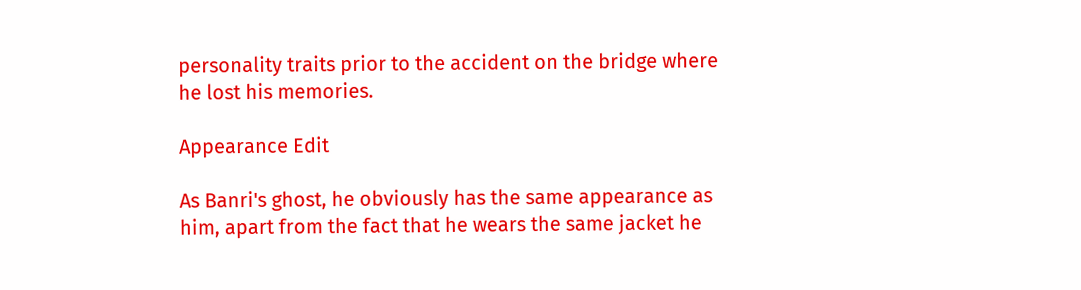personality traits prior to the accident on the bridge where he lost his memories.

Appearance Edit

As Banri's ghost, he obviously has the same appearance as him, apart from the fact that he wears the same jacket he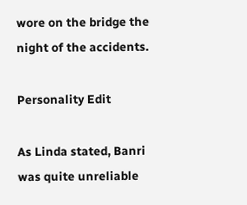wore on the bridge the night of the accidents.

Personality Edit

As Linda stated, Banri was quite unreliable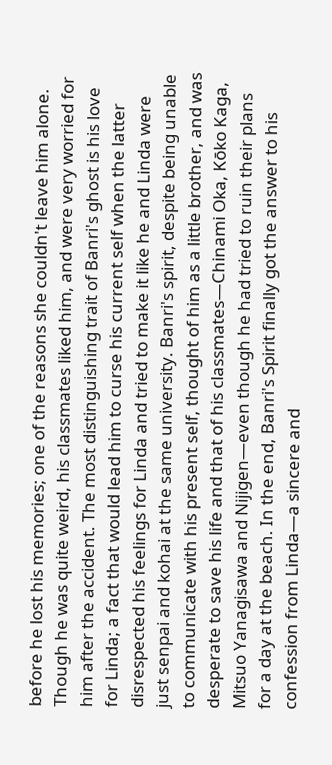before he lost his memories; one of the reasons she couldn't leave him alone. Though he was quite weird, his classmates liked him, and were very worried for him after the accident. The most distinguishing trait of Banri's ghost is his love for Linda; a fact that would lead him to curse his current self when the latter disrespected his feelings for Linda and tried to make it like he and Linda were just senpai and kohai at the same university. Banri's spirit, despite being unable to communicate with his present self, thought of him as a little brother, and was desperate to save his life and that of his classmates—Chinami Oka, Kōko Kaga, Mitsuo Yanagisawa and Nijigen—even though he had tried to ruin their plans for a day at the beach. In the end, Banri's Spirit finally got the answer to his confession from Linda—a sincere and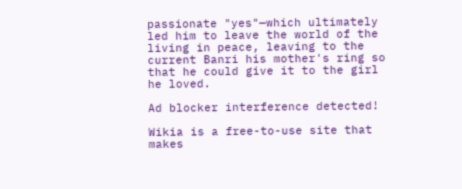passionate "yes"—which ultimately led him to leave the world of the living in peace, leaving to the current Banri his mother's ring so that he could give it to the girl he loved.

Ad blocker interference detected!

Wikia is a free-to-use site that makes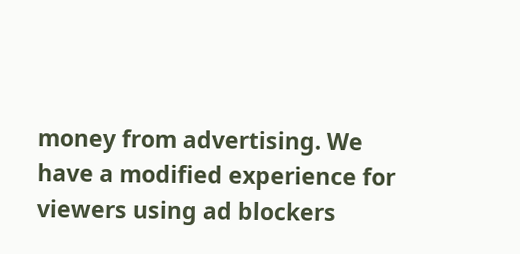money from advertising. We have a modified experience for viewers using ad blockers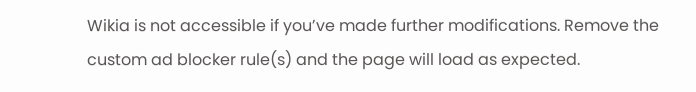Wikia is not accessible if you’ve made further modifications. Remove the custom ad blocker rule(s) and the page will load as expected.